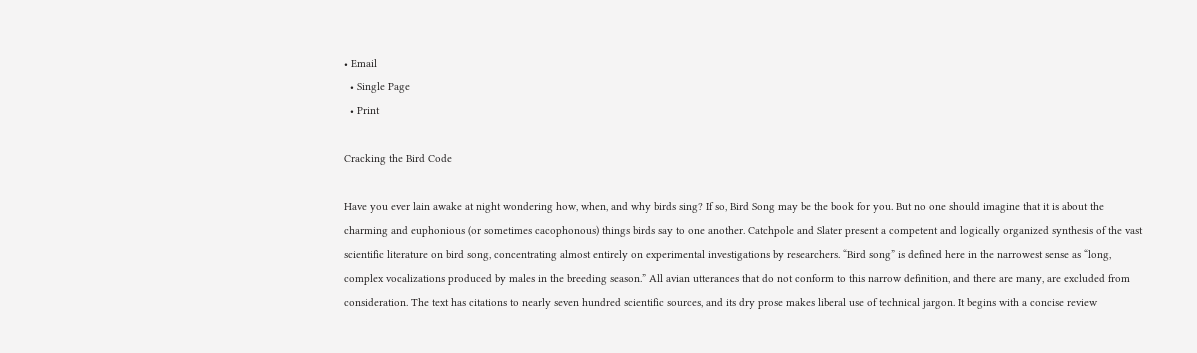• Email
  • Single Page
  • Print

Cracking the Bird Code

Have you ever lain awake at night wondering how, when, and why birds sing? If so, Bird Song may be the book for you. But no one should imagine that it is about the charming and euphonious (or sometimes cacophonous) things birds say to one another. Catchpole and Slater present a competent and logically organized synthesis of the vast scientific literature on bird song, concentrating almost entirely on experimental investigations by researchers. “Bird song” is defined here in the narrowest sense as “long, complex vocalizations produced by males in the breeding season.” All avian utterances that do not conform to this narrow definition, and there are many, are excluded from consideration. The text has citations to nearly seven hundred scientific sources, and its dry prose makes liberal use of technical jargon. It begins with a concise review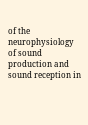of the neurophysiology of sound production and sound reception in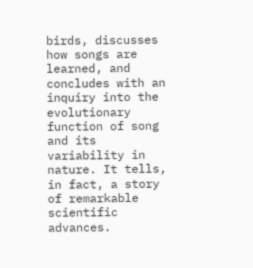birds, discusses how songs are learned, and concludes with an inquiry into the evolutionary function of song and its variability in nature. It tells, in fact, a story of remarkable scientific advances.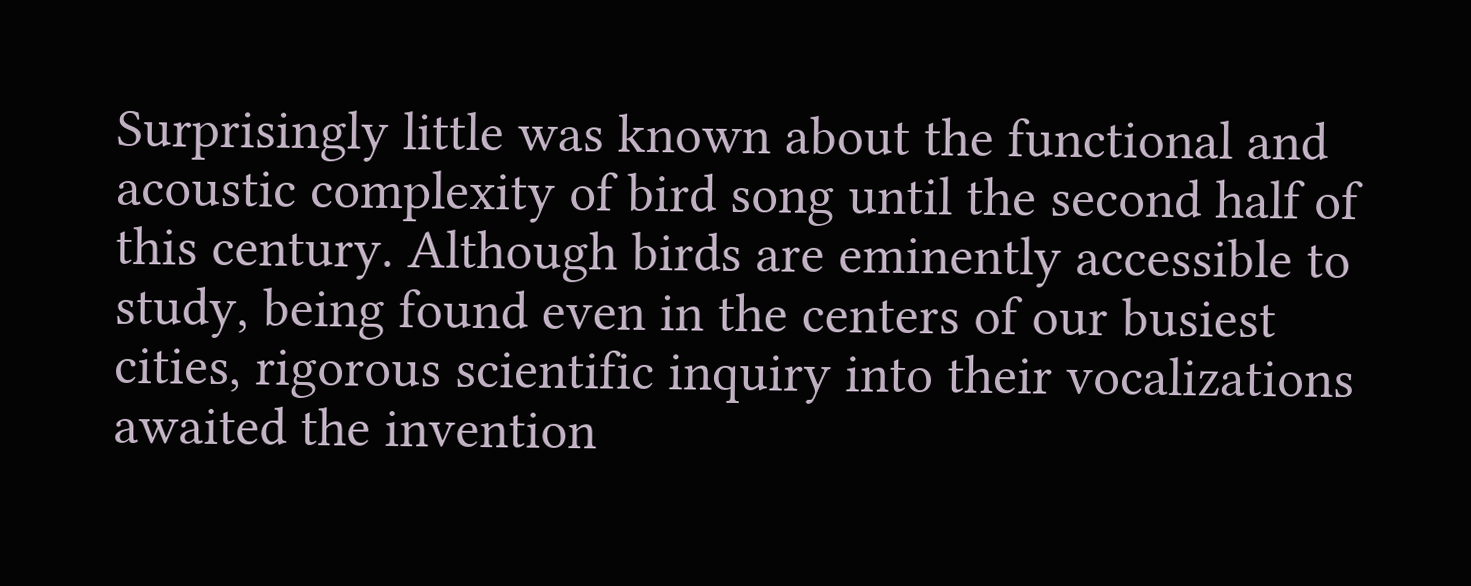Surprisingly little was known about the functional and acoustic complexity of bird song until the second half of this century. Although birds are eminently accessible to study, being found even in the centers of our busiest cities, rigorous scientific inquiry into their vocalizations awaited the invention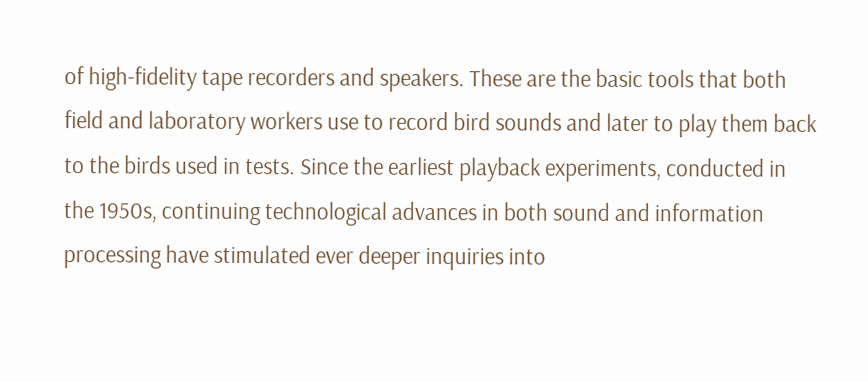of high-fidelity tape recorders and speakers. These are the basic tools that both field and laboratory workers use to record bird sounds and later to play them back to the birds used in tests. Since the earliest playback experiments, conducted in the 1950s, continuing technological advances in both sound and information processing have stimulated ever deeper inquiries into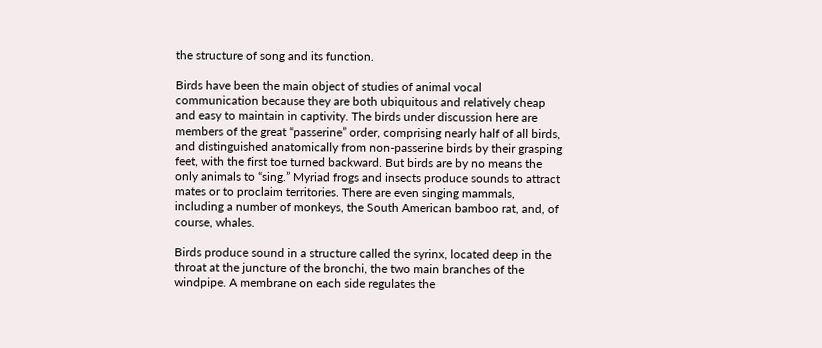the structure of song and its function.

Birds have been the main object of studies of animal vocal communication because they are both ubiquitous and relatively cheap and easy to maintain in captivity. The birds under discussion here are members of the great “passerine” order, comprising nearly half of all birds, and distinguished anatomically from non-passerine birds by their grasping feet, with the first toe turned backward. But birds are by no means the only animals to “sing.” Myriad frogs and insects produce sounds to attract mates or to proclaim territories. There are even singing mammals, including a number of monkeys, the South American bamboo rat, and, of course, whales.

Birds produce sound in a structure called the syrinx, located deep in the throat at the juncture of the bronchi, the two main branches of the windpipe. A membrane on each side regulates the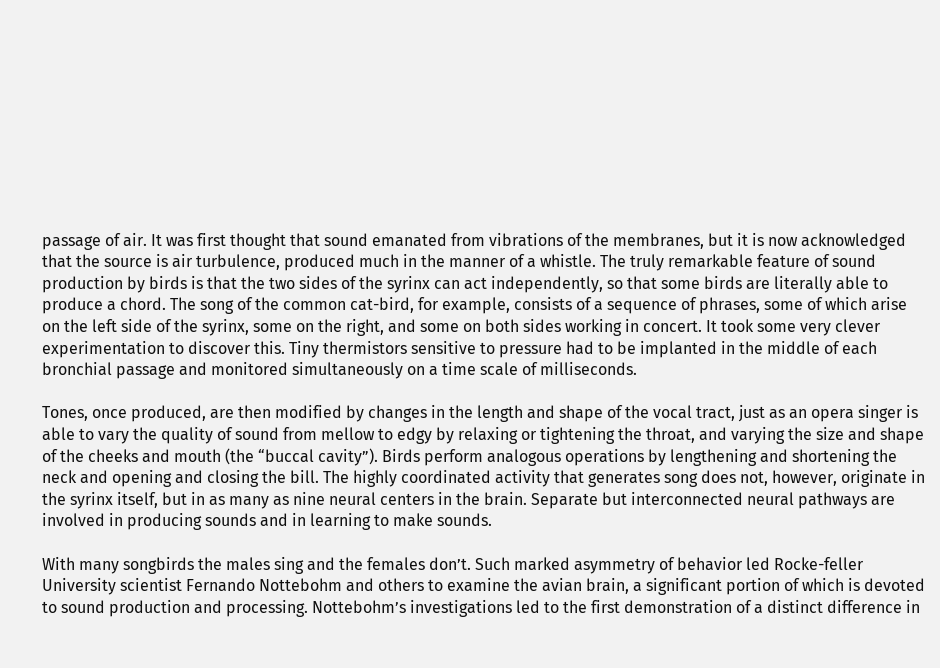passage of air. It was first thought that sound emanated from vibrations of the membranes, but it is now acknowledged that the source is air turbulence, produced much in the manner of a whistle. The truly remarkable feature of sound production by birds is that the two sides of the syrinx can act independently, so that some birds are literally able to produce a chord. The song of the common cat-bird, for example, consists of a sequence of phrases, some of which arise on the left side of the syrinx, some on the right, and some on both sides working in concert. It took some very clever experimentation to discover this. Tiny thermistors sensitive to pressure had to be implanted in the middle of each bronchial passage and monitored simultaneously on a time scale of milliseconds.

Tones, once produced, are then modified by changes in the length and shape of the vocal tract, just as an opera singer is able to vary the quality of sound from mellow to edgy by relaxing or tightening the throat, and varying the size and shape of the cheeks and mouth (the “buccal cavity”). Birds perform analogous operations by lengthening and shortening the neck and opening and closing the bill. The highly coordinated activity that generates song does not, however, originate in the syrinx itself, but in as many as nine neural centers in the brain. Separate but interconnected neural pathways are involved in producing sounds and in learning to make sounds.

With many songbirds the males sing and the females don’t. Such marked asymmetry of behavior led Rocke-feller University scientist Fernando Nottebohm and others to examine the avian brain, a significant portion of which is devoted to sound production and processing. Nottebohm’s investigations led to the first demonstration of a distinct difference in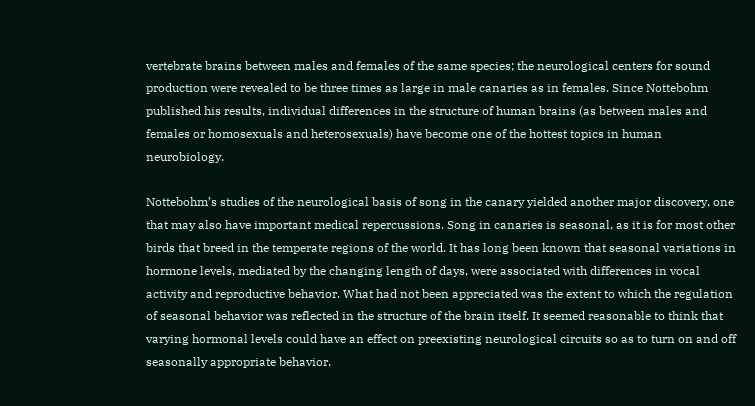vertebrate brains between males and females of the same species; the neurological centers for sound production were revealed to be three times as large in male canaries as in females. Since Nottebohm published his results, individual differences in the structure of human brains (as between males and females or homosexuals and heterosexuals) have become one of the hottest topics in human neurobiology.

Nottebohm’s studies of the neurological basis of song in the canary yielded another major discovery, one that may also have important medical repercussions. Song in canaries is seasonal, as it is for most other birds that breed in the temperate regions of the world. It has long been known that seasonal variations in hormone levels, mediated by the changing length of days, were associated with differences in vocal activity and reproductive behavior. What had not been appreciated was the extent to which the regulation of seasonal behavior was reflected in the structure of the brain itself. It seemed reasonable to think that varying hormonal levels could have an effect on preexisting neurological circuits so as to turn on and off seasonally appropriate behavior.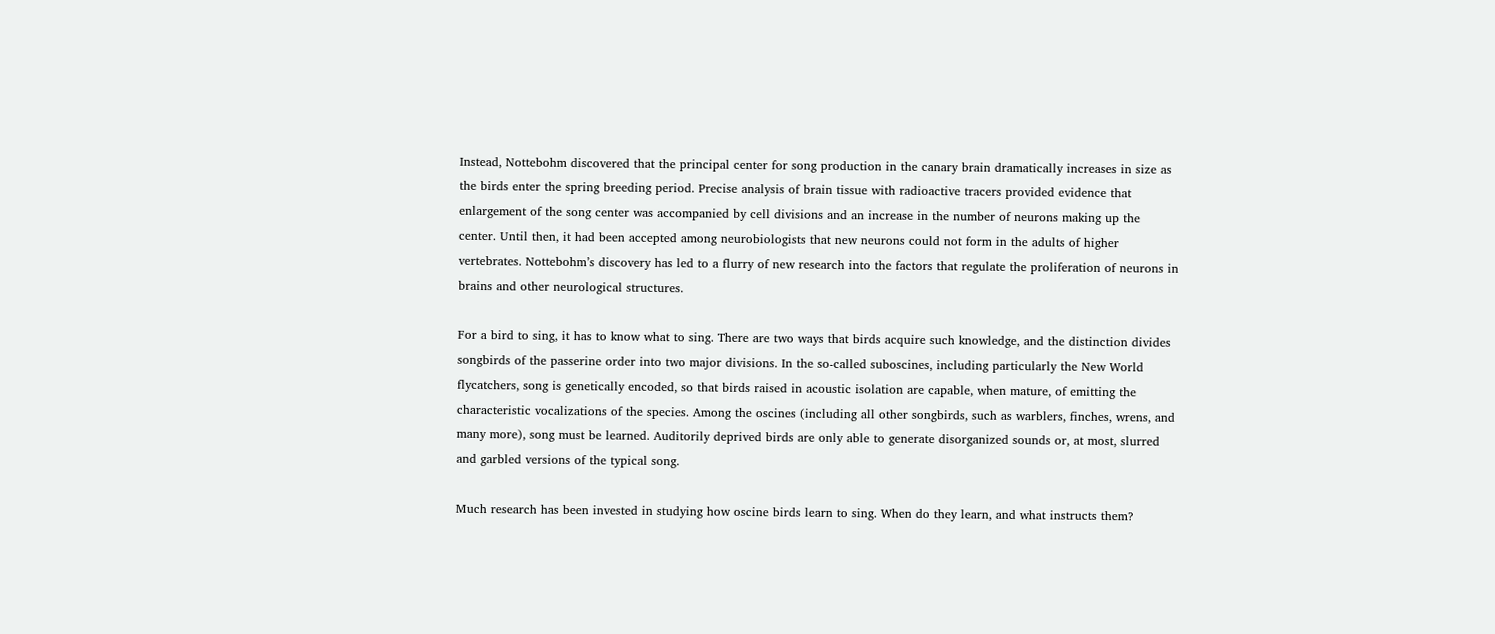Instead, Nottebohm discovered that the principal center for song production in the canary brain dramatically increases in size as the birds enter the spring breeding period. Precise analysis of brain tissue with radioactive tracers provided evidence that enlargement of the song center was accompanied by cell divisions and an increase in the number of neurons making up the center. Until then, it had been accepted among neurobiologists that new neurons could not form in the adults of higher vertebrates. Nottebohm’s discovery has led to a flurry of new research into the factors that regulate the proliferation of neurons in brains and other neurological structures.

For a bird to sing, it has to know what to sing. There are two ways that birds acquire such knowledge, and the distinction divides songbirds of the passerine order into two major divisions. In the so-called suboscines, including particularly the New World flycatchers, song is genetically encoded, so that birds raised in acoustic isolation are capable, when mature, of emitting the characteristic vocalizations of the species. Among the oscines (including all other songbirds, such as warblers, finches, wrens, and many more), song must be learned. Auditorily deprived birds are only able to generate disorganized sounds or, at most, slurred and garbled versions of the typical song.

Much research has been invested in studying how oscine birds learn to sing. When do they learn, and what instructs them?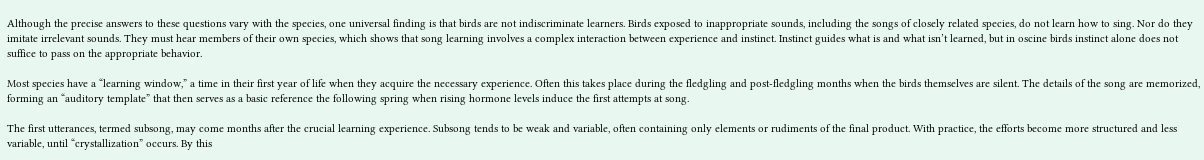Although the precise answers to these questions vary with the species, one universal finding is that birds are not indiscriminate learners. Birds exposed to inappropriate sounds, including the songs of closely related species, do not learn how to sing. Nor do they imitate irrelevant sounds. They must hear members of their own species, which shows that song learning involves a complex interaction between experience and instinct. Instinct guides what is and what isn’t learned, but in oscine birds instinct alone does not suffice to pass on the appropriate behavior.

Most species have a “learning window,” a time in their first year of life when they acquire the necessary experience. Often this takes place during the fledgling and post-fledgling months when the birds themselves are silent. The details of the song are memorized, forming an “auditory template” that then serves as a basic reference the following spring when rising hormone levels induce the first attempts at song.

The first utterances, termed subsong, may come months after the crucial learning experience. Subsong tends to be weak and variable, often containing only elements or rudiments of the final product. With practice, the efforts become more structured and less variable, until “crystallization” occurs. By this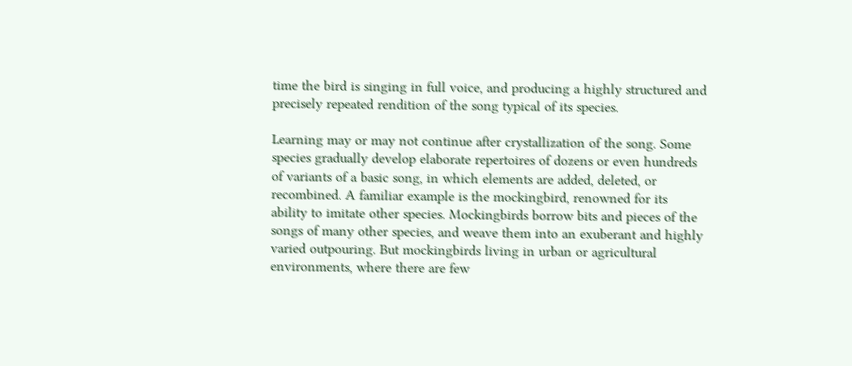time the bird is singing in full voice, and producing a highly structured and precisely repeated rendition of the song typical of its species.

Learning may or may not continue after crystallization of the song. Some species gradually develop elaborate repertoires of dozens or even hundreds of variants of a basic song, in which elements are added, deleted, or recombined. A familiar example is the mockingbird, renowned for its ability to imitate other species. Mockingbirds borrow bits and pieces of the songs of many other species, and weave them into an exuberant and highly varied outpouring. But mockingbirds living in urban or agricultural environments, where there are few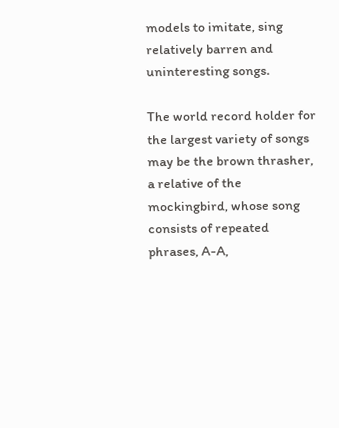models to imitate, sing relatively barren and uninteresting songs.

The world record holder for the largest variety of songs may be the brown thrasher, a relative of the mockingbird, whose song consists of repeated phrases, A-A,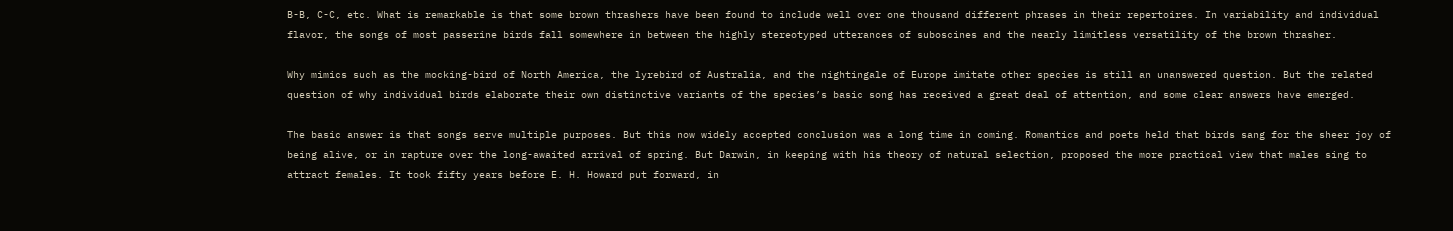B-B, C-C, etc. What is remarkable is that some brown thrashers have been found to include well over one thousand different phrases in their repertoires. In variability and individual flavor, the songs of most passerine birds fall somewhere in between the highly stereotyped utterances of suboscines and the nearly limitless versatility of the brown thrasher.

Why mimics such as the mocking-bird of North America, the lyrebird of Australia, and the nightingale of Europe imitate other species is still an unanswered question. But the related question of why individual birds elaborate their own distinctive variants of the species’s basic song has received a great deal of attention, and some clear answers have emerged.

The basic answer is that songs serve multiple purposes. But this now widely accepted conclusion was a long time in coming. Romantics and poets held that birds sang for the sheer joy of being alive, or in rapture over the long-awaited arrival of spring. But Darwin, in keeping with his theory of natural selection, proposed the more practical view that males sing to attract females. It took fifty years before E. H. Howard put forward, in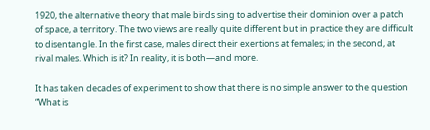1920, the alternative theory that male birds sing to advertise their dominion over a patch of space, a territory. The two views are really quite different but in practice they are difficult to disentangle. In the first case, males direct their exertions at females; in the second, at rival males. Which is it? In reality, it is both—and more.

It has taken decades of experiment to show that there is no simple answer to the question “What is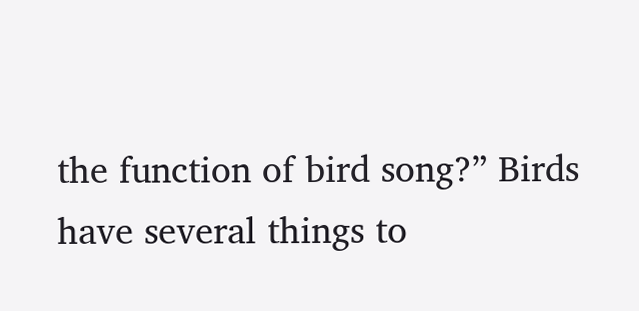the function of bird song?” Birds have several things to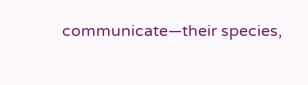communicate—their species,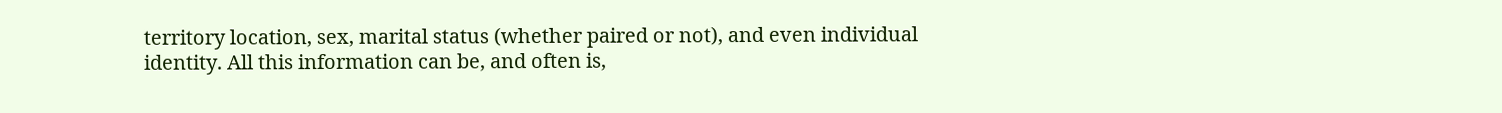territory location, sex, marital status (whether paired or not), and even individual identity. All this information can be, and often is,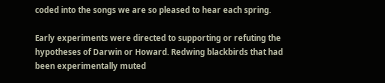coded into the songs we are so pleased to hear each spring.

Early experiments were directed to supporting or refuting the hypotheses of Darwin or Howard. Redwing blackbirds that had been experimentally muted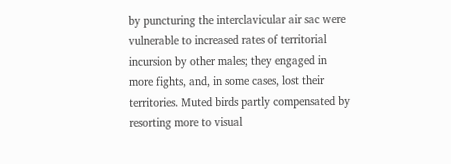by puncturing the interclavicular air sac were vulnerable to increased rates of territorial incursion by other males; they engaged in more fights, and, in some cases, lost their territories. Muted birds partly compensated by resorting more to visual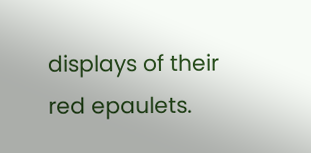displays of their red epaulets.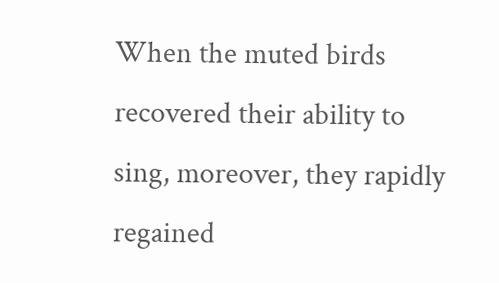When the muted birds recovered their ability to sing, moreover, they rapidly regained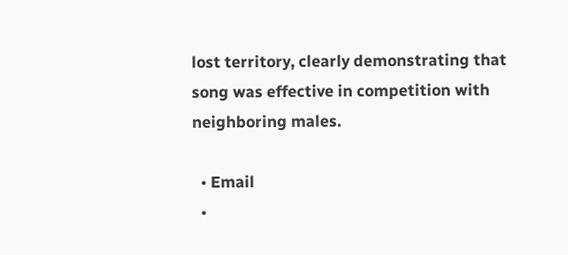lost territory, clearly demonstrating that song was effective in competition with neighboring males.

  • Email
  •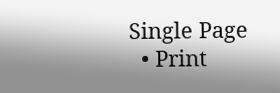Single Page
  • Print